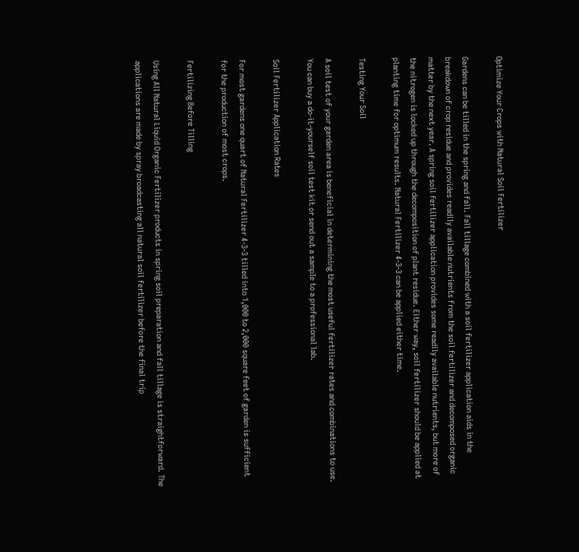Optimize Your Crops with Natural Soil Fertilizer

Gardens can be tilled in the spring and fall. Fall tillage combined with a soil fertilizer application aids in the breakdown of crop residue and provides readily available nutrients from the soil fertilizer and decomposed organic matter by the next year. A spring soil fertilizer application provides some readily available nutrients, but more of the nitrogen is locked up through the decomposition of plant residue. Either way, soil fertilizer should be applied at planting time for optimum results. Natural Fertilizer 4-3-3 can be applied either time.

Testing Your Soil

A soil test of your garden area is beneficial in determining the most useful fertilizer rates and combinations to use. You can buy a do-it-yourself soil test kit or send out a sample to a professional lab.

Soil Fertilizer Application Rates

For most gardens one quart of Natural Fertilizer 4-3-3 tilled into 1,000 to 2,000 square feet of garden is sufficient for the production of most crops.

Fertilizing Before Tilling

Using All Natural Liquid Organic Fertilizer products in spring soil preparation and fall tillage is straightforward. The applications are made by spray broadcasting all natural soil fertilizer before the final trip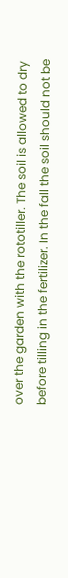over the garden with the rototiller. The soil is allowed to dry before tilling in the fertilizer. In the fall the soil should not be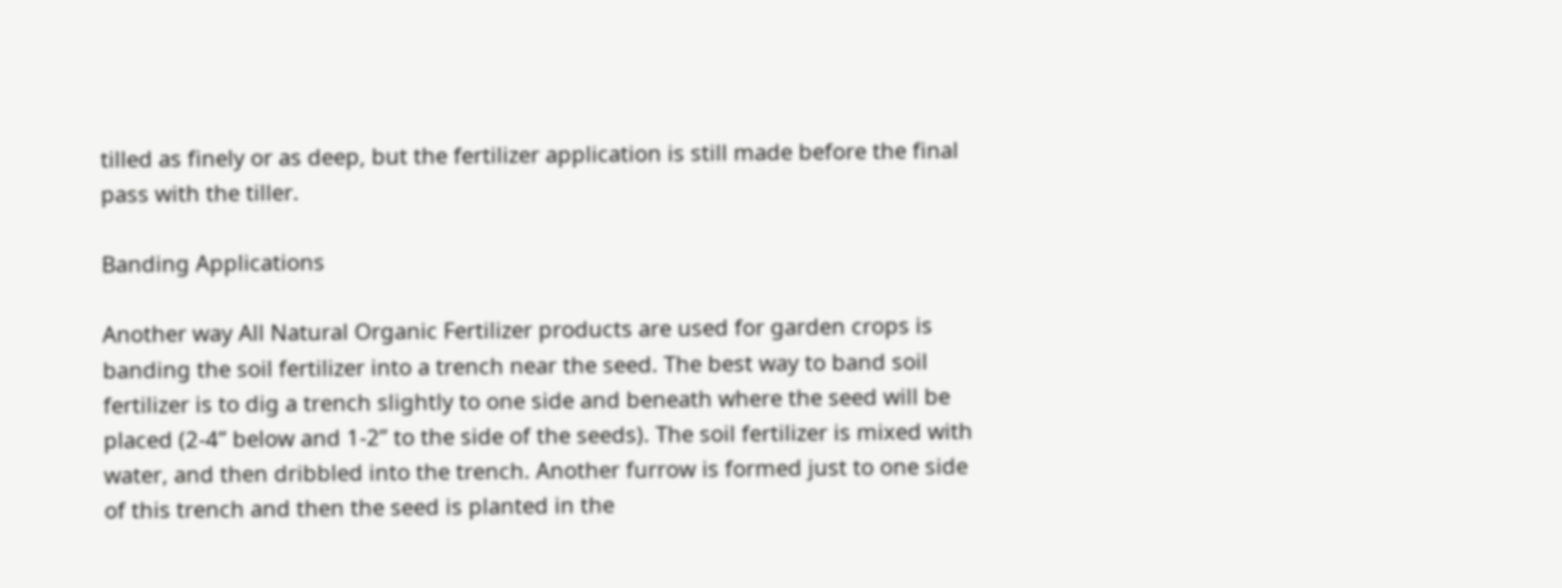tilled as finely or as deep, but the fertilizer application is still made before the final pass with the tiller.

Banding Applications

Another way All Natural Organic Fertilizer products are used for garden crops is banding the soil fertilizer into a trench near the seed. The best way to band soil fertilizer is to dig a trench slightly to one side and beneath where the seed will be placed (2-4” below and 1-2” to the side of the seeds). The soil fertilizer is mixed with water, and then dribbled into the trench. Another furrow is formed just to one side of this trench and then the seed is planted in the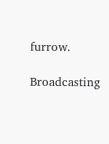furrow.

Broadcasting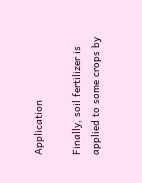Application

Finally, soil fertilizer is applied to some crops by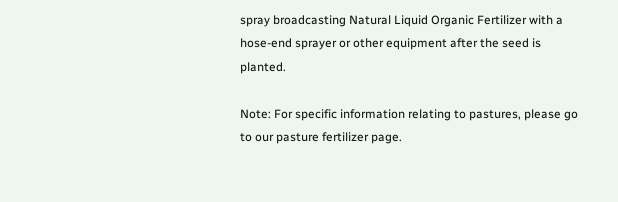spray broadcasting Natural Liquid Organic Fertilizer with a hose-end sprayer or other equipment after the seed is planted.

Note: For specific information relating to pastures, please go to our pasture fertilizer page.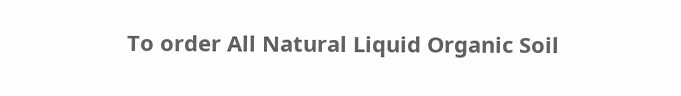To order All Natural Liquid Organic Soil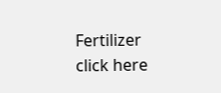Fertilizer click here